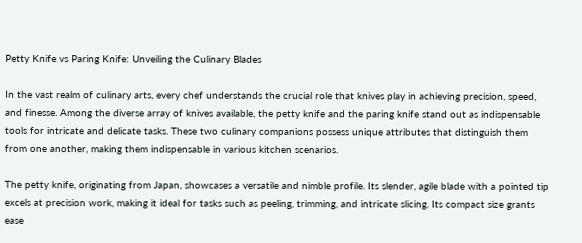Petty Knife vs Paring Knife: Unveiling the Culinary Blades

In the vast realm of culinary arts, every chef understands the crucial role that knives play in achieving precision, speed, and finesse. Among the diverse array of knives available, the petty knife and the paring knife stand out as indispensable tools for intricate and delicate tasks. These two culinary companions possess unique attributes that distinguish them from one another, making them indispensable in various kitchen scenarios.

The petty knife, originating from Japan, showcases a versatile and nimble profile. Its slender, agile blade with a pointed tip excels at precision work, making it ideal for tasks such as peeling, trimming, and intricate slicing. Its compact size grants ease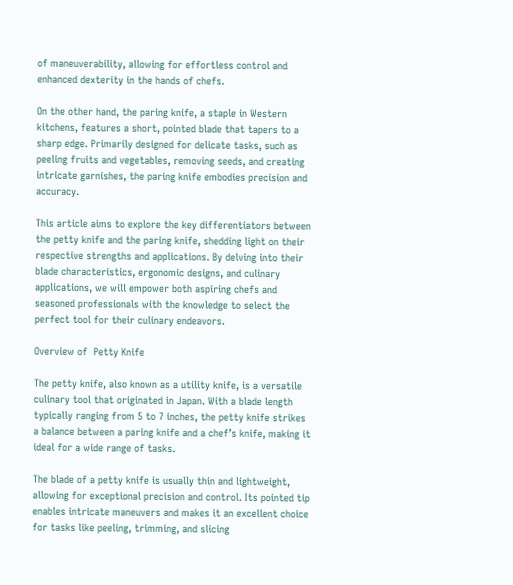of maneuverability, allowing for effortless control and enhanced dexterity in the hands of chefs.

On the other hand, the paring knife, a staple in Western kitchens, features a short, pointed blade that tapers to a sharp edge. Primarily designed for delicate tasks, such as peeling fruits and vegetables, removing seeds, and creating intricate garnishes, the paring knife embodies precision and accuracy.

This article aims to explore the key differentiators between the petty knife and the paring knife, shedding light on their respective strengths and applications. By delving into their blade characteristics, ergonomic designs, and culinary applications, we will empower both aspiring chefs and seasoned professionals with the knowledge to select the perfect tool for their culinary endeavors.

Overview of  Petty Knife

The petty knife, also known as a utility knife, is a versatile culinary tool that originated in Japan. With a blade length typically ranging from 5 to 7 inches, the petty knife strikes a balance between a paring knife and a chef’s knife, making it ideal for a wide range of tasks.

The blade of a petty knife is usually thin and lightweight, allowing for exceptional precision and control. Its pointed tip enables intricate maneuvers and makes it an excellent choice for tasks like peeling, trimming, and slicing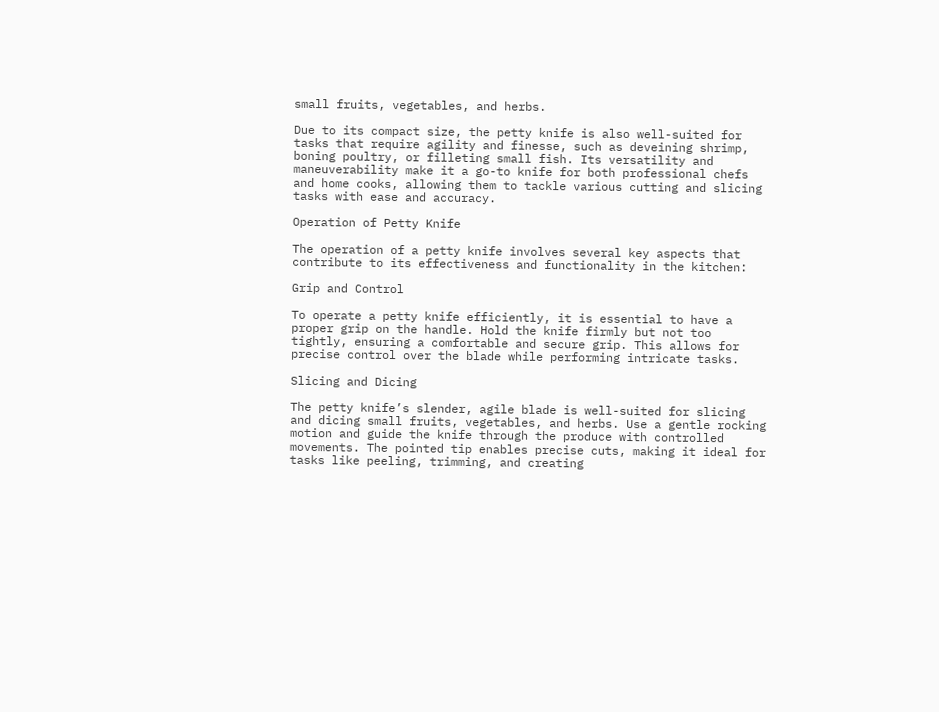small fruits, vegetables, and herbs.

Due to its compact size, the petty knife is also well-suited for tasks that require agility and finesse, such as deveining shrimp, boning poultry, or filleting small fish. Its versatility and maneuverability make it a go-to knife for both professional chefs and home cooks, allowing them to tackle various cutting and slicing tasks with ease and accuracy.

Operation of Petty Knife

The operation of a petty knife involves several key aspects that contribute to its effectiveness and functionality in the kitchen:

Grip and Control

To operate a petty knife efficiently, it is essential to have a proper grip on the handle. Hold the knife firmly but not too tightly, ensuring a comfortable and secure grip. This allows for precise control over the blade while performing intricate tasks.

Slicing and Dicing

The petty knife’s slender, agile blade is well-suited for slicing and dicing small fruits, vegetables, and herbs. Use a gentle rocking motion and guide the knife through the produce with controlled movements. The pointed tip enables precise cuts, making it ideal for tasks like peeling, trimming, and creating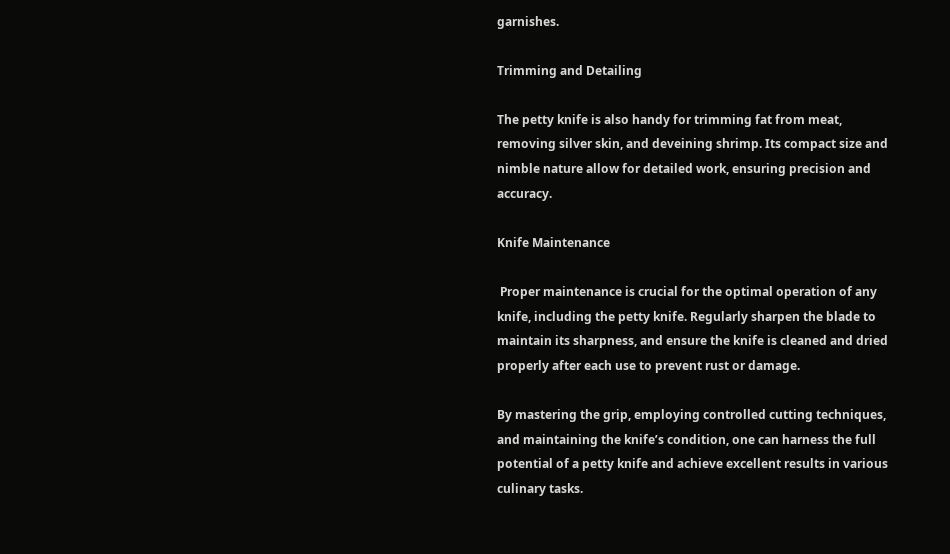garnishes.

Trimming and Detailing

The petty knife is also handy for trimming fat from meat, removing silver skin, and deveining shrimp. Its compact size and nimble nature allow for detailed work, ensuring precision and accuracy.

Knife Maintenance

 Proper maintenance is crucial for the optimal operation of any knife, including the petty knife. Regularly sharpen the blade to maintain its sharpness, and ensure the knife is cleaned and dried properly after each use to prevent rust or damage.

By mastering the grip, employing controlled cutting techniques, and maintaining the knife’s condition, one can harness the full potential of a petty knife and achieve excellent results in various culinary tasks.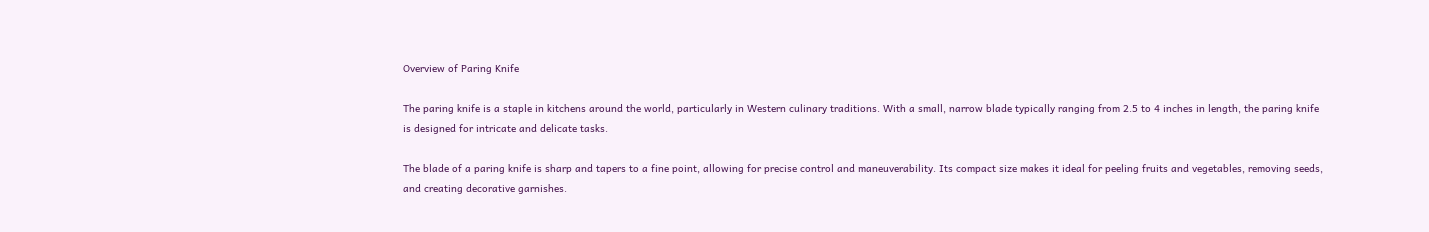Overview of Paring Knife

The paring knife is a staple in kitchens around the world, particularly in Western culinary traditions. With a small, narrow blade typically ranging from 2.5 to 4 inches in length, the paring knife is designed for intricate and delicate tasks.

The blade of a paring knife is sharp and tapers to a fine point, allowing for precise control and maneuverability. Its compact size makes it ideal for peeling fruits and vegetables, removing seeds, and creating decorative garnishes.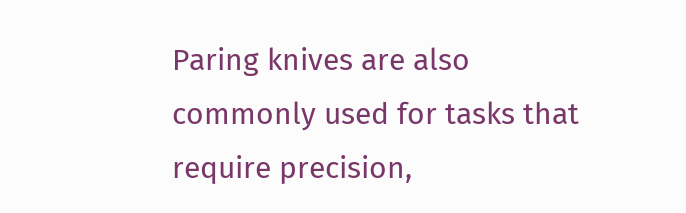Paring knives are also commonly used for tasks that require precision,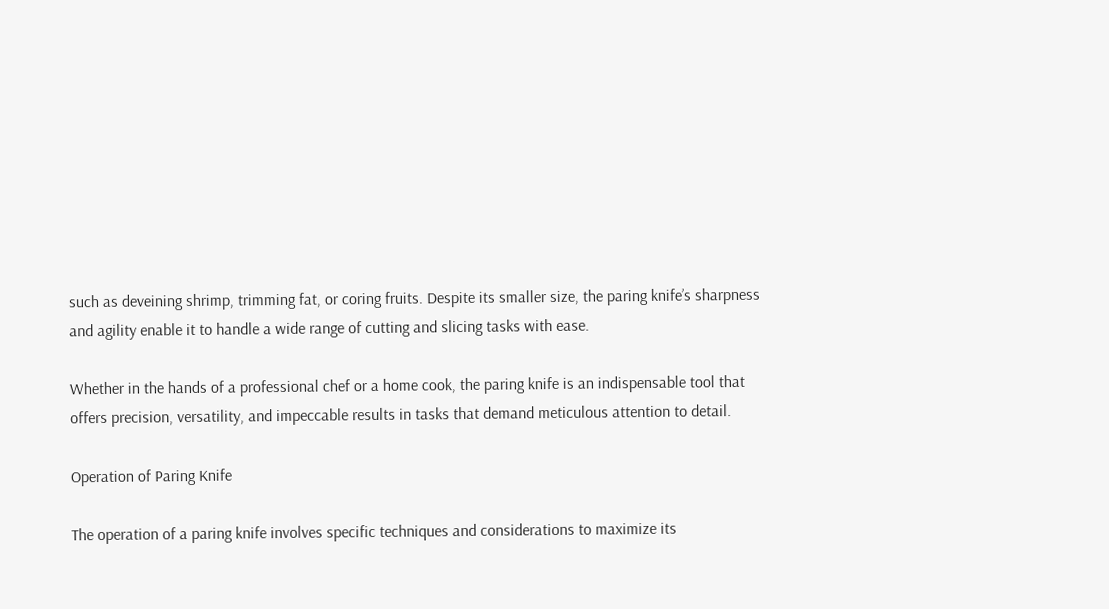such as deveining shrimp, trimming fat, or coring fruits. Despite its smaller size, the paring knife’s sharpness and agility enable it to handle a wide range of cutting and slicing tasks with ease.

Whether in the hands of a professional chef or a home cook, the paring knife is an indispensable tool that offers precision, versatility, and impeccable results in tasks that demand meticulous attention to detail.

Operation of Paring Knife

The operation of a paring knife involves specific techniques and considerations to maximize its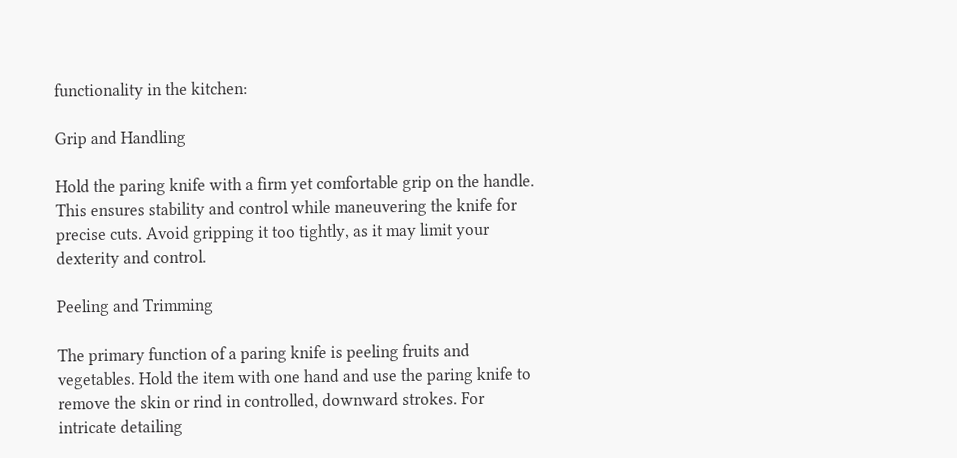functionality in the kitchen:

Grip and Handling

Hold the paring knife with a firm yet comfortable grip on the handle. This ensures stability and control while maneuvering the knife for precise cuts. Avoid gripping it too tightly, as it may limit your dexterity and control.

Peeling and Trimming

The primary function of a paring knife is peeling fruits and vegetables. Hold the item with one hand and use the paring knife to remove the skin or rind in controlled, downward strokes. For intricate detailing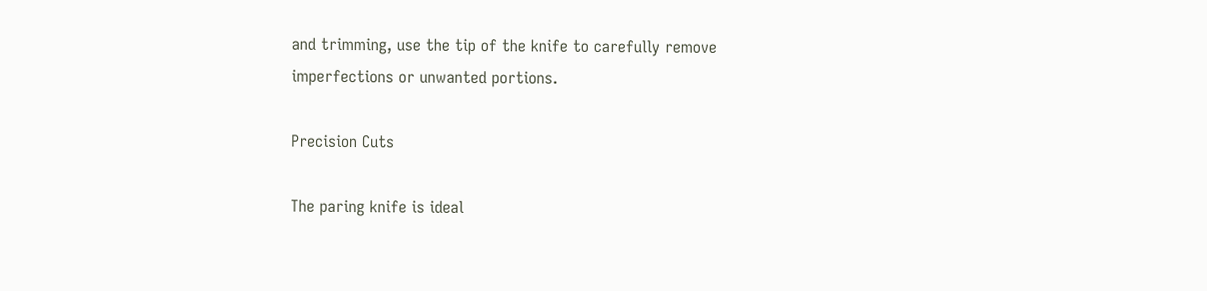and trimming, use the tip of the knife to carefully remove imperfections or unwanted portions.

Precision Cuts

The paring knife is ideal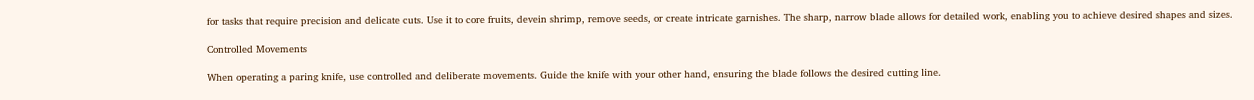for tasks that require precision and delicate cuts. Use it to core fruits, devein shrimp, remove seeds, or create intricate garnishes. The sharp, narrow blade allows for detailed work, enabling you to achieve desired shapes and sizes.

Controlled Movements

When operating a paring knife, use controlled and deliberate movements. Guide the knife with your other hand, ensuring the blade follows the desired cutting line.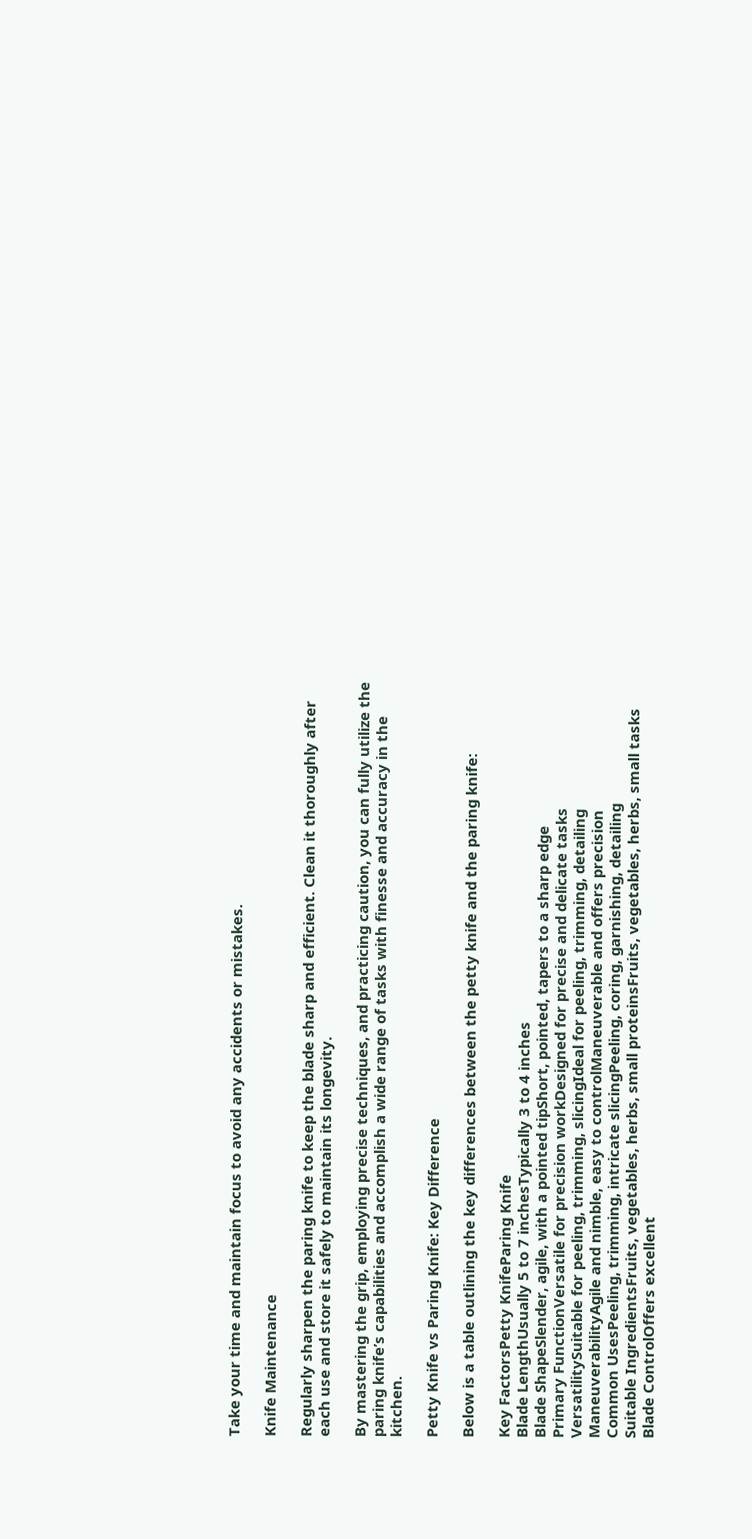Take your time and maintain focus to avoid any accidents or mistakes.

Knife Maintenance

Regularly sharpen the paring knife to keep the blade sharp and efficient. Clean it thoroughly after each use and store it safely to maintain its longevity.

By mastering the grip, employing precise techniques, and practicing caution, you can fully utilize the paring knife’s capabilities and accomplish a wide range of tasks with finesse and accuracy in the kitchen.

Petty Knife vs Paring Knife: Key Difference

Below is a table outlining the key differences between the petty knife and the paring knife:

Key FactorsPetty KnifeParing Knife
Blade LengthUsually 5 to 7 inchesTypically 3 to 4 inches
Blade ShapeSlender, agile, with a pointed tipShort, pointed, tapers to a sharp edge
Primary FunctionVersatile for precision workDesigned for precise and delicate tasks
VersatilitySuitable for peeling, trimming, slicingIdeal for peeling, trimming, detailing
ManeuverabilityAgile and nimble, easy to controlManeuverable and offers precision
Common UsesPeeling, trimming, intricate slicingPeeling, coring, garnishing, detailing
Suitable IngredientsFruits, vegetables, herbs, small proteinsFruits, vegetables, herbs, small tasks
Blade ControlOffers excellent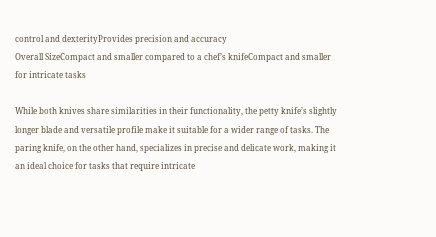control and dexterityProvides precision and accuracy
Overall SizeCompact and smaller compared to a chef’s knifeCompact and smaller for intricate tasks

While both knives share similarities in their functionality, the petty knife’s slightly longer blade and versatile profile make it suitable for a wider range of tasks. The paring knife, on the other hand, specializes in precise and delicate work, making it an ideal choice for tasks that require intricate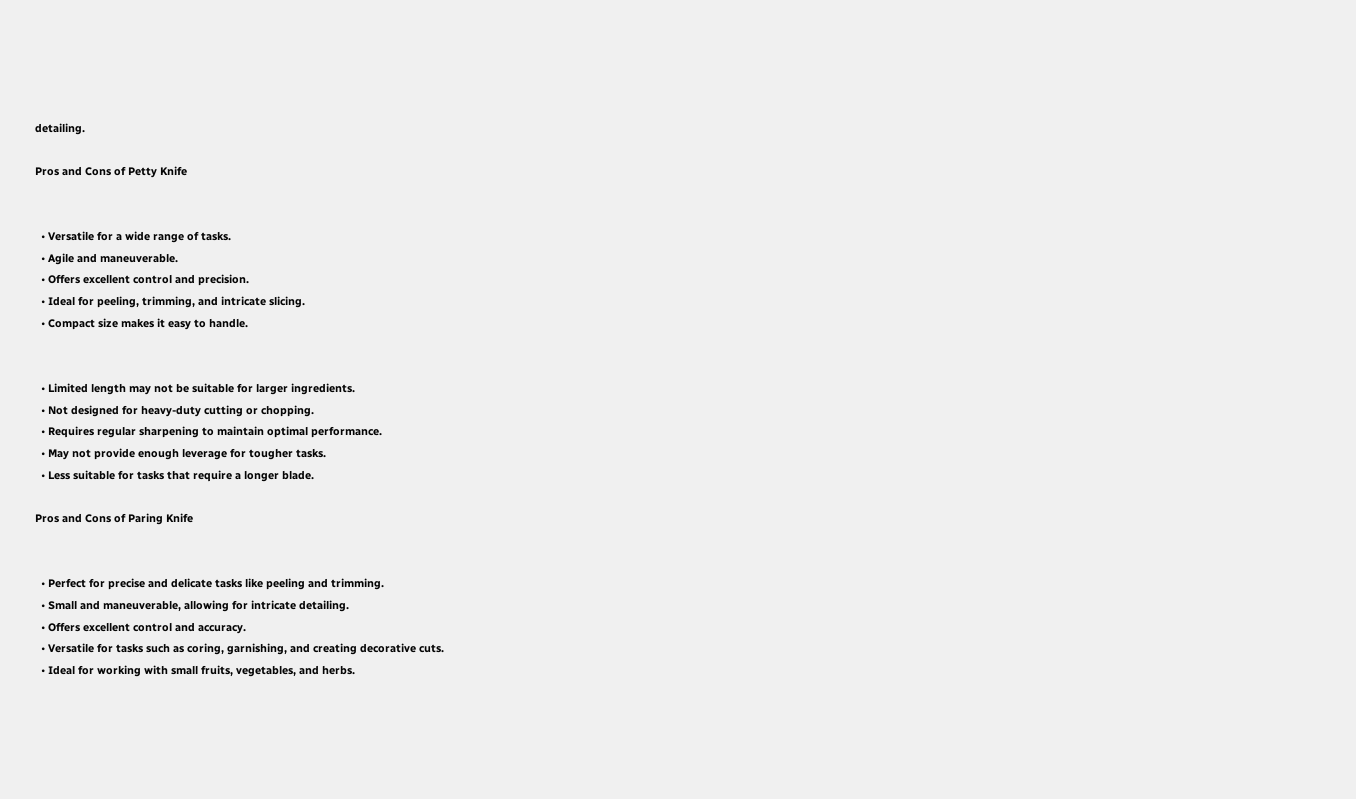detailing.

Pros and Cons of Petty Knife


  • Versatile for a wide range of tasks.
  • Agile and maneuverable.
  • Offers excellent control and precision.
  • Ideal for peeling, trimming, and intricate slicing.
  • Compact size makes it easy to handle.


  • Limited length may not be suitable for larger ingredients.
  • Not designed for heavy-duty cutting or chopping.
  • Requires regular sharpening to maintain optimal performance.
  • May not provide enough leverage for tougher tasks.
  • Less suitable for tasks that require a longer blade.

Pros and Cons of Paring Knife


  • Perfect for precise and delicate tasks like peeling and trimming.
  • Small and maneuverable, allowing for intricate detailing.
  • Offers excellent control and accuracy.
  • Versatile for tasks such as coring, garnishing, and creating decorative cuts.
  • Ideal for working with small fruits, vegetables, and herbs.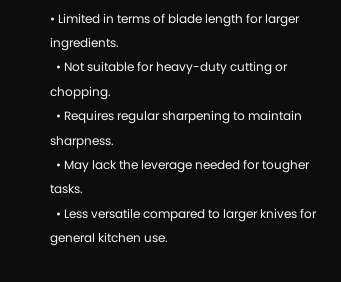• Limited in terms of blade length for larger ingredients.
  • Not suitable for heavy-duty cutting or chopping.
  • Requires regular sharpening to maintain sharpness.
  • May lack the leverage needed for tougher tasks.
  • Less versatile compared to larger knives for general kitchen use.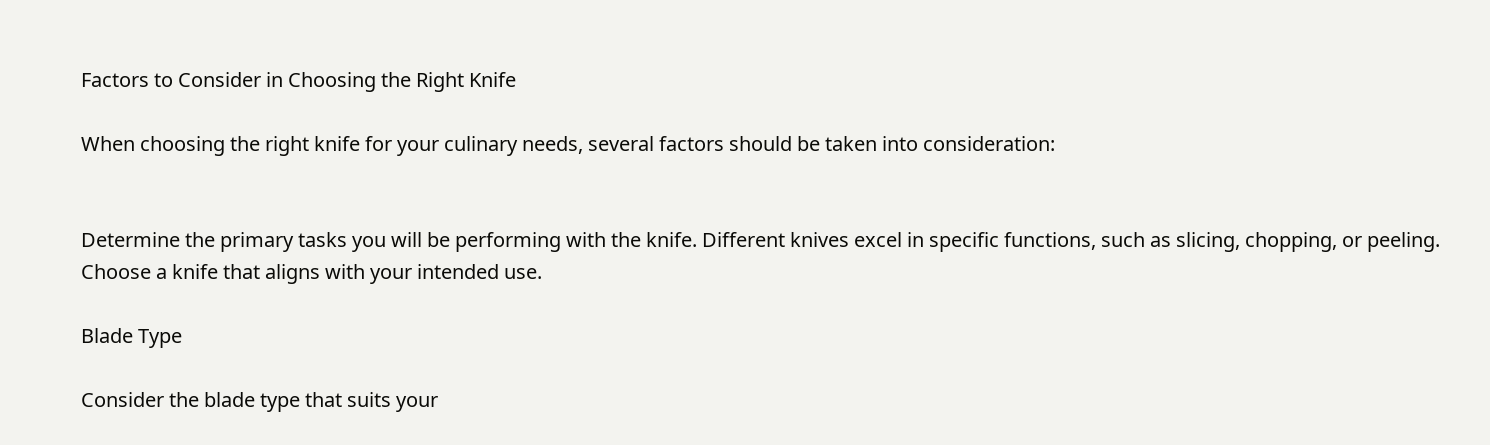Factors to Consider in Choosing the Right Knife

When choosing the right knife for your culinary needs, several factors should be taken into consideration:


Determine the primary tasks you will be performing with the knife. Different knives excel in specific functions, such as slicing, chopping, or peeling. Choose a knife that aligns with your intended use.

Blade Type

Consider the blade type that suits your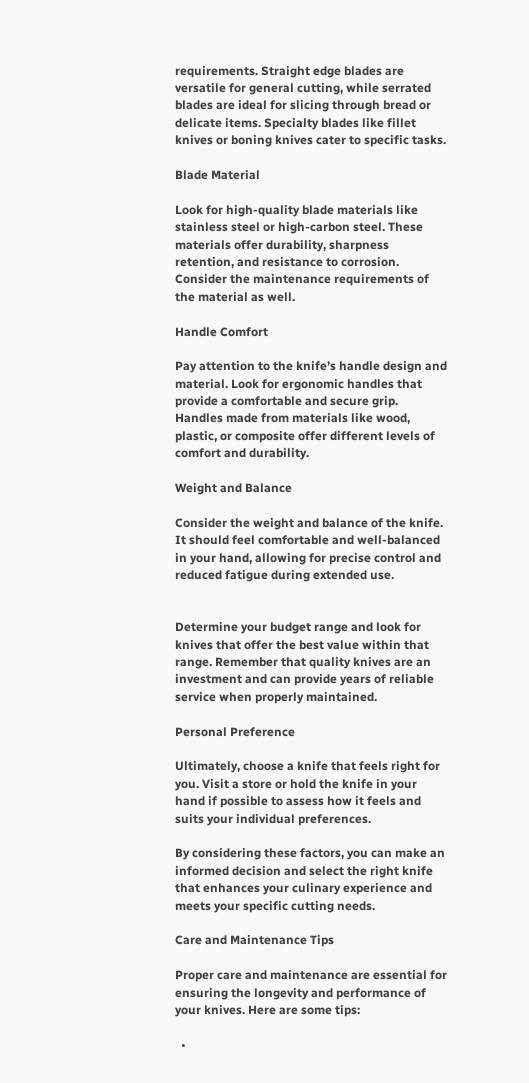requirements. Straight edge blades are versatile for general cutting, while serrated blades are ideal for slicing through bread or delicate items. Specialty blades like fillet knives or boning knives cater to specific tasks.

Blade Material

Look for high-quality blade materials like stainless steel or high-carbon steel. These materials offer durability, sharpness retention, and resistance to corrosion. Consider the maintenance requirements of the material as well.

Handle Comfort

Pay attention to the knife’s handle design and material. Look for ergonomic handles that provide a comfortable and secure grip. Handles made from materials like wood, plastic, or composite offer different levels of comfort and durability.

Weight and Balance

Consider the weight and balance of the knife. It should feel comfortable and well-balanced in your hand, allowing for precise control and reduced fatigue during extended use.


Determine your budget range and look for knives that offer the best value within that range. Remember that quality knives are an investment and can provide years of reliable service when properly maintained.

Personal Preference

Ultimately, choose a knife that feels right for you. Visit a store or hold the knife in your hand if possible to assess how it feels and suits your individual preferences.

By considering these factors, you can make an informed decision and select the right knife that enhances your culinary experience and meets your specific cutting needs.

Care and Maintenance Tips

Proper care and maintenance are essential for ensuring the longevity and performance of your knives. Here are some tips:

  •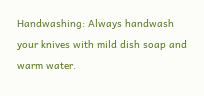Handwashing: Always handwash your knives with mild dish soap and warm water.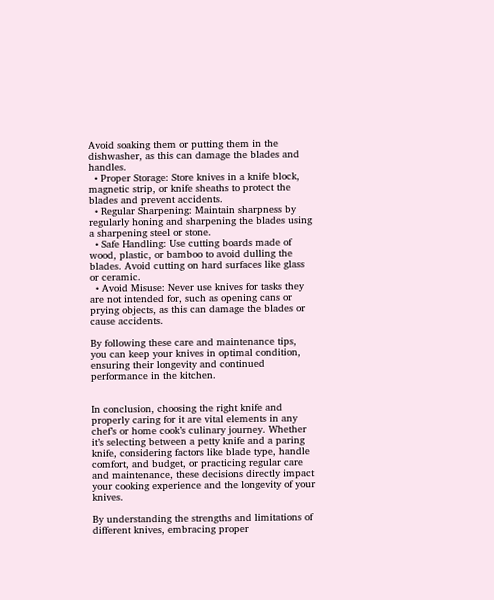Avoid soaking them or putting them in the dishwasher, as this can damage the blades and handles.
  • Proper Storage: Store knives in a knife block, magnetic strip, or knife sheaths to protect the blades and prevent accidents.
  • Regular Sharpening: Maintain sharpness by regularly honing and sharpening the blades using a sharpening steel or stone.
  • Safe Handling: Use cutting boards made of wood, plastic, or bamboo to avoid dulling the blades. Avoid cutting on hard surfaces like glass or ceramic.
  • Avoid Misuse: Never use knives for tasks they are not intended for, such as opening cans or prying objects, as this can damage the blades or cause accidents.

By following these care and maintenance tips, you can keep your knives in optimal condition, ensuring their longevity and continued performance in the kitchen.


In conclusion, choosing the right knife and properly caring for it are vital elements in any chef’s or home cook’s culinary journey. Whether it’s selecting between a petty knife and a paring knife, considering factors like blade type, handle comfort, and budget, or practicing regular care and maintenance, these decisions directly impact your cooking experience and the longevity of your knives.

By understanding the strengths and limitations of different knives, embracing proper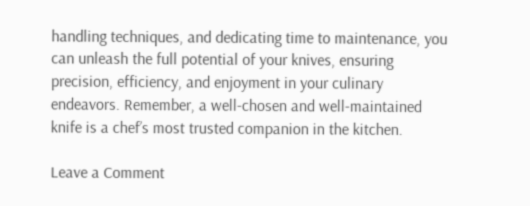handling techniques, and dedicating time to maintenance, you can unleash the full potential of your knives, ensuring precision, efficiency, and enjoyment in your culinary endeavors. Remember, a well-chosen and well-maintained knife is a chef’s most trusted companion in the kitchen.

Leave a Comment